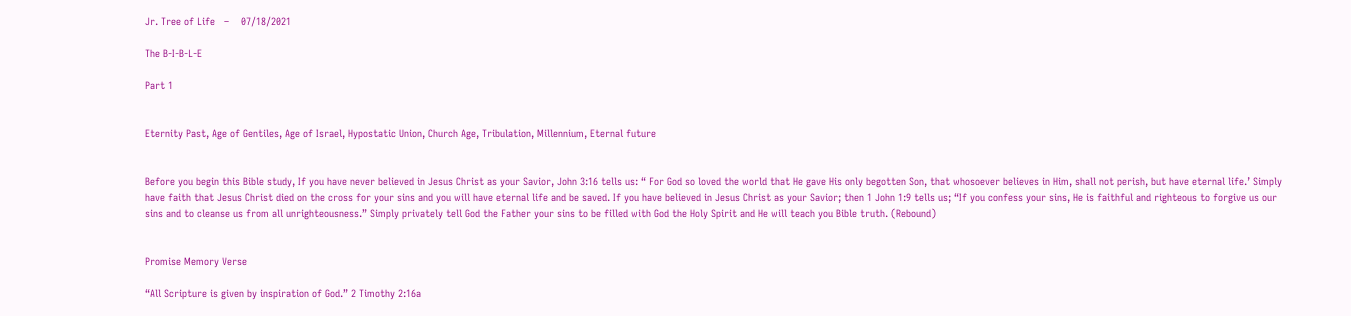Jr. Tree of Life   –    07/18/2021

The B-I-B-L-E

Part 1


Eternity Past, Age of Gentiles, Age of Israel, Hypostatic Union, Church Age, Tribulation, Millennium, Eternal future


Before you begin this Bible study, If you have never believed in Jesus Christ as your Savior, John 3:16 tells us: “ For God so loved the world that He gave His only begotten Son, that whosoever believes in Him, shall not perish, but have eternal life.’ Simply have faith that Jesus Christ died on the cross for your sins and you will have eternal life and be saved. If you have believed in Jesus Christ as your Savior; then 1 John 1:9 tells us; “If you confess your sins, He is faithful and righteous to forgive us our sins and to cleanse us from all unrighteousness.” Simply privately tell God the Father your sins to be filled with God the Holy Spirit and He will teach you Bible truth. (Rebound)


Promise Memory Verse

“All Scripture is given by inspiration of God.” 2 Timothy 2:16a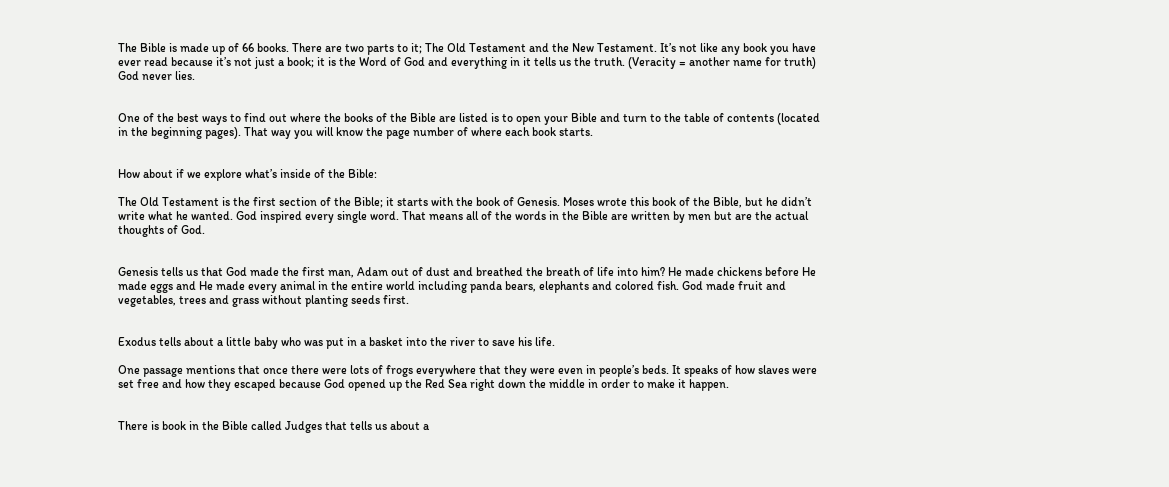The Bible is made up of 66 books. There are two parts to it; The Old Testament and the New Testament. It’s not like any book you have ever read because it’s not just a book; it is the Word of God and everything in it tells us the truth. (Veracity = another name for truth) God never lies.


One of the best ways to find out where the books of the Bible are listed is to open your Bible and turn to the table of contents (located in the beginning pages). That way you will know the page number of where each book starts.


How about if we explore what’s inside of the Bible:

The Old Testament is the first section of the Bible; it starts with the book of Genesis. Moses wrote this book of the Bible, but he didn’t write what he wanted. God inspired every single word. That means all of the words in the Bible are written by men but are the actual thoughts of God.


Genesis tells us that God made the first man, Adam out of dust and breathed the breath of life into him? He made chickens before He made eggs and He made every animal in the entire world including panda bears, elephants and colored fish. God made fruit and vegetables, trees and grass without planting seeds first.


Exodus tells about a little baby who was put in a basket into the river to save his life.

One passage mentions that once there were lots of frogs everywhere that they were even in people’s beds. It speaks of how slaves were set free and how they escaped because God opened up the Red Sea right down the middle in order to make it happen.


There is book in the Bible called Judges that tells us about a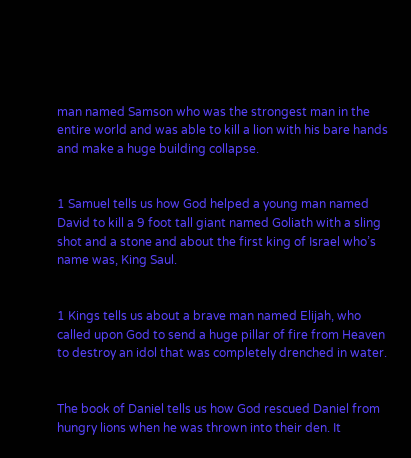man named Samson who was the strongest man in the entire world and was able to kill a lion with his bare hands and make a huge building collapse.


1 Samuel tells us how God helped a young man named David to kill a 9 foot tall giant named Goliath with a sling shot and a stone and about the first king of Israel who’s name was, King Saul.


1 Kings tells us about a brave man named Elijah, who called upon God to send a huge pillar of fire from Heaven to destroy an idol that was completely drenched in water.


The book of Daniel tells us how God rescued Daniel from hungry lions when he was thrown into their den. It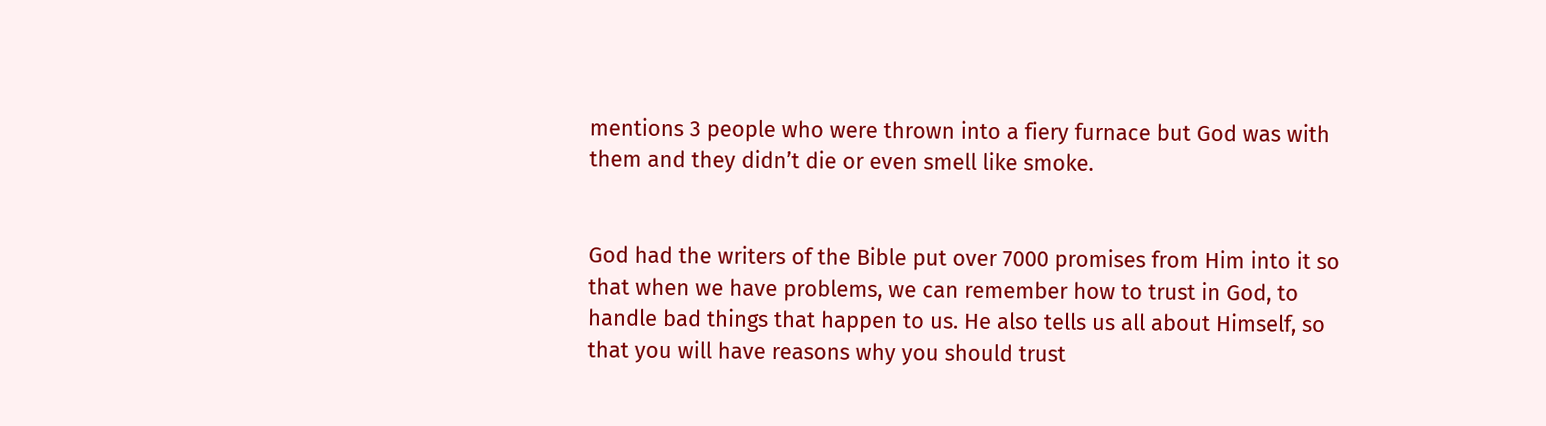mentions 3 people who were thrown into a fiery furnace but God was with them and they didn’t die or even smell like smoke.


God had the writers of the Bible put over 7000 promises from Him into it so that when we have problems, we can remember how to trust in God, to handle bad things that happen to us. He also tells us all about Himself, so that you will have reasons why you should trust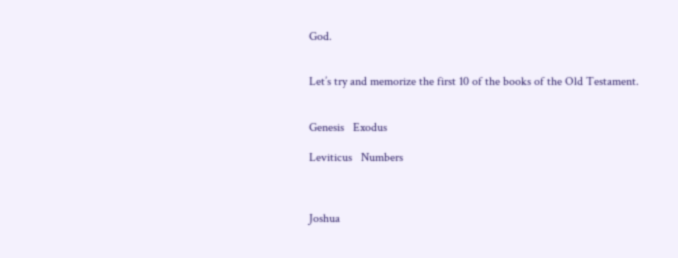God.


Let’s try and memorize the first 10 of the books of the Old Testament.


Genesis   Exodus

Leviticus   Numbers



Joshua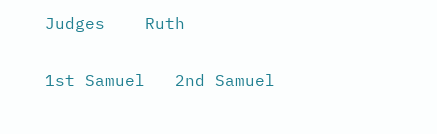Judges    Ruth

1st Samuel   2nd Samuel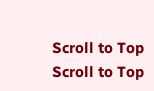Scroll to Top
Scroll to Top